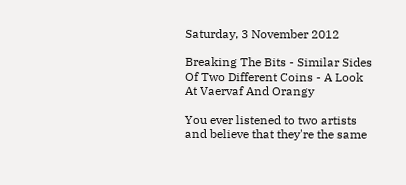Saturday, 3 November 2012

Breaking The Bits - Similar Sides Of Two Different Coins - A Look At Vaervaf And Orangy

You ever listened to two artists and believe that they're the same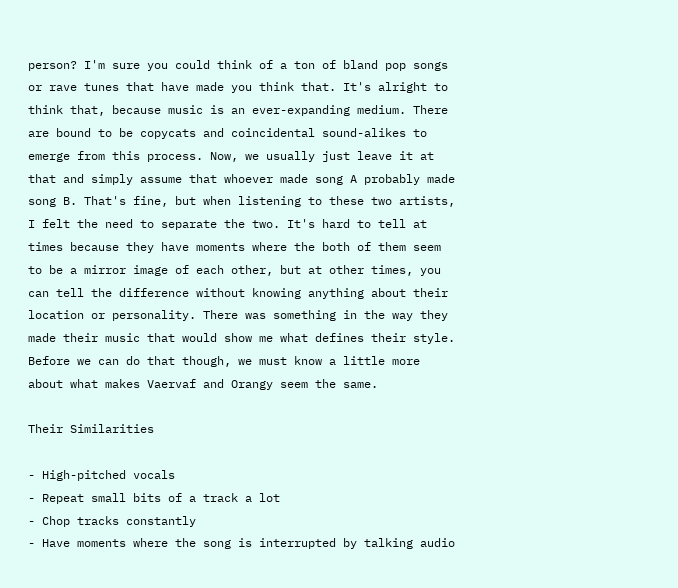person? I'm sure you could think of a ton of bland pop songs or rave tunes that have made you think that. It's alright to think that, because music is an ever-expanding medium. There are bound to be copycats and coincidental sound-alikes to emerge from this process. Now, we usually just leave it at that and simply assume that whoever made song A probably made song B. That's fine, but when listening to these two artists, I felt the need to separate the two. It's hard to tell at times because they have moments where the both of them seem to be a mirror image of each other, but at other times, you can tell the difference without knowing anything about their location or personality. There was something in the way they made their music that would show me what defines their style. Before we can do that though, we must know a little more about what makes Vaervaf and Orangy seem the same.

Their Similarities

- High-pitched vocals
- Repeat small bits of a track a lot
- Chop tracks constantly
- Have moments where the song is interrupted by talking audio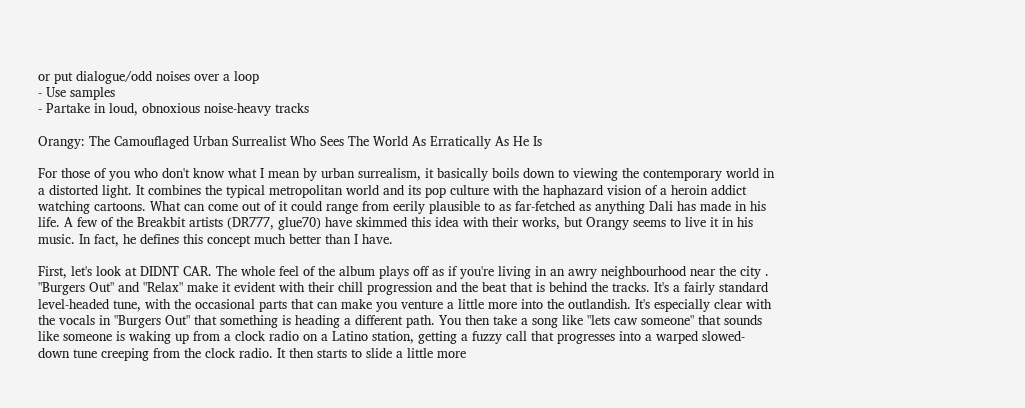or put dialogue/odd noises over a loop
- Use samples
- Partake in loud, obnoxious noise-heavy tracks

Orangy: The Camouflaged Urban Surrealist Who Sees The World As Erratically As He Is

For those of you who don't know what I mean by urban surrealism, it basically boils down to viewing the contemporary world in a distorted light. It combines the typical metropolitan world and its pop culture with the haphazard vision of a heroin addict watching cartoons. What can come out of it could range from eerily plausible to as far-fetched as anything Dali has made in his life. A few of the Breakbit artists (DR777, glue70) have skimmed this idea with their works, but Orangy seems to live it in his music. In fact, he defines this concept much better than I have.

First, let's look at DIDNT CAR. The whole feel of the album plays off as if you're living in an awry neighbourhood near the city . "Burgers Out" and "Relax" make it evident with their chill progression and the beat that is behind the tracks. It's a fairly standard level-headed tune, with the occasional parts that can make you venture a little more into the outlandish. It's especially clear with the vocals in "Burgers Out" that something is heading a different path. You then take a song like "lets caw someone" that sounds like someone is waking up from a clock radio on a Latino station, getting a fuzzy call that progresses into a warped slowed-down tune creeping from the clock radio. It then starts to slide a little more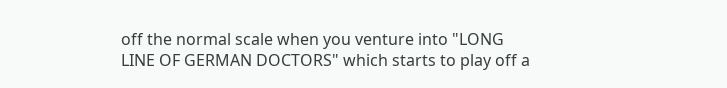off the normal scale when you venture into "LONG LINE OF GERMAN DOCTORS" which starts to play off a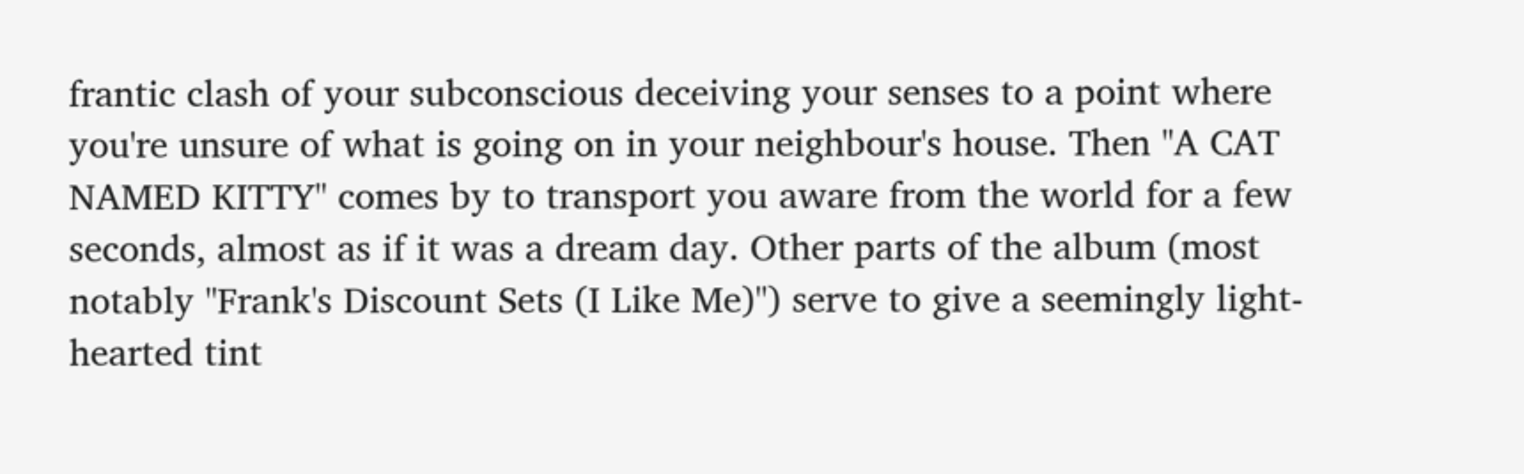frantic clash of your subconscious deceiving your senses to a point where you're unsure of what is going on in your neighbour's house. Then "A CAT NAMED KITTY" comes by to transport you aware from the world for a few seconds, almost as if it was a dream day. Other parts of the album (most notably "Frank's Discount Sets (I Like Me)") serve to give a seemingly light-hearted tint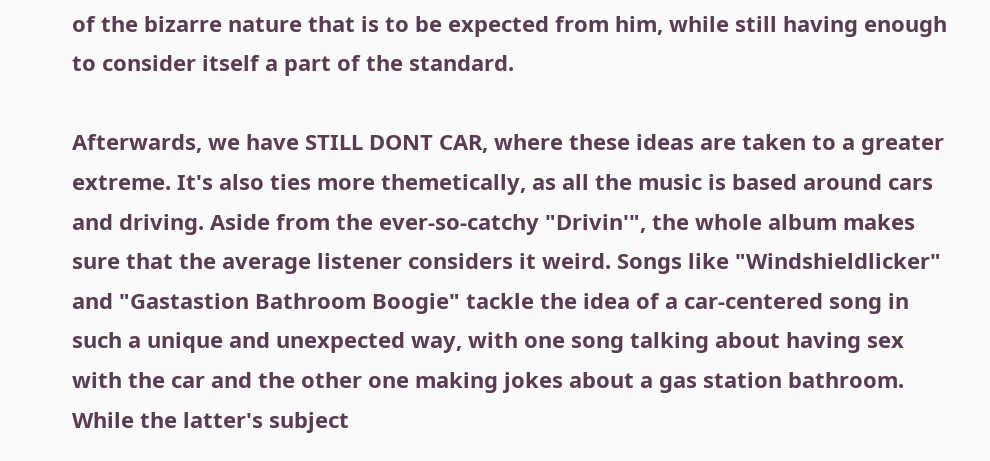of the bizarre nature that is to be expected from him, while still having enough to consider itself a part of the standard.

Afterwards, we have STILL DONT CAR, where these ideas are taken to a greater extreme. It's also ties more themetically, as all the music is based around cars and driving. Aside from the ever-so-catchy "Drivin'", the whole album makes sure that the average listener considers it weird. Songs like "Windshieldlicker" and "Gastastion Bathroom Boogie" tackle the idea of a car-centered song in such a unique and unexpected way, with one song talking about having sex with the car and the other one making jokes about a gas station bathroom. While the latter's subject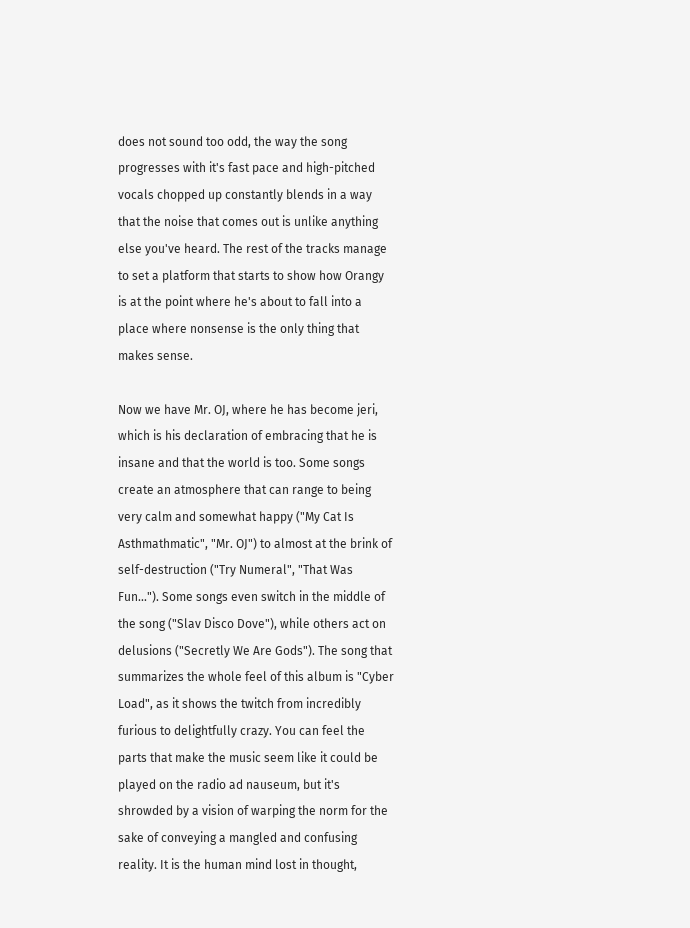does not sound too odd, the way the song progresses with it's fast pace and high-pitched vocals chopped up constantly blends in a way that the noise that comes out is unlike anything else you've heard. The rest of the tracks manage to set a platform that starts to show how Orangy is at the point where he's about to fall into a place where nonsense is the only thing that makes sense.

Now we have Mr. OJ, where he has become jeri, which is his declaration of embracing that he is insane and that the world is too. Some songs create an atmosphere that can range to being very calm and somewhat happy ("My Cat Is Asthmathmatic", "Mr. OJ") to almost at the brink of self-destruction ("Try Numeral", "That Was Fun..."). Some songs even switch in the middle of the song ("Slav Disco Dove"), while others act on delusions ("Secretly We Are Gods"). The song that summarizes the whole feel of this album is "Cyber Load", as it shows the twitch from incredibly furious to delightfully crazy. You can feel the parts that make the music seem like it could be played on the radio ad nauseum, but it's shrowded by a vision of warping the norm for the sake of conveying a mangled and confusing reality. It is the human mind lost in thought,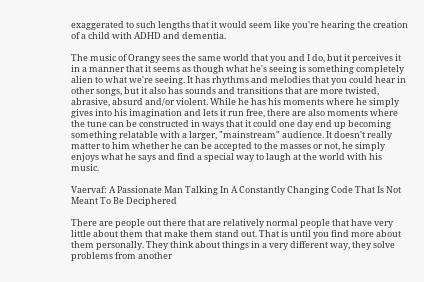exaggerated to such lengths that it would seem like you're hearing the creation of a child with ADHD and dementia.

The music of Orangy sees the same world that you and I do, but it perceives it in a manner that it seems as though what he's seeing is something completely alien to what we're seeing. It has rhythms and melodies that you could hear in other songs, but it also has sounds and transitions that are more twisted, abrasive, absurd and/or violent. While he has his moments where he simply gives into his imagination and lets it run free, there are also moments where the tune can be constructed in ways that it could one day end up becoming something relatable with a larger, "mainstream" audience. It doesn't really matter to him whether he can be accepted to the masses or not, he simply enjoys what he says and find a special way to laugh at the world with his music.

Vaervaf: A Passionate Man Talking In A Constantly Changing Code That Is Not Meant To Be Deciphered

There are people out there that are relatively normal people that have very little about them that make them stand out. That is until you find more about them personally. They think about things in a very different way, they solve problems from another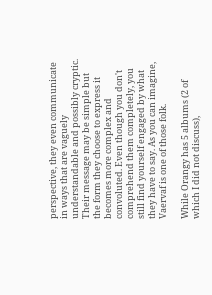perspective, they even communicate in ways that are vaguely understandable and possibly cryptic. Their message may be simple but the form they choose to express it becomes more complex and convoluted. Even though you don't comprehend them completely, you still find yourself engaged by what they have to say. As you can imagine, Vaervaf is one of those folk.

While Orangy has 5 albums (2 of which I did not discuss),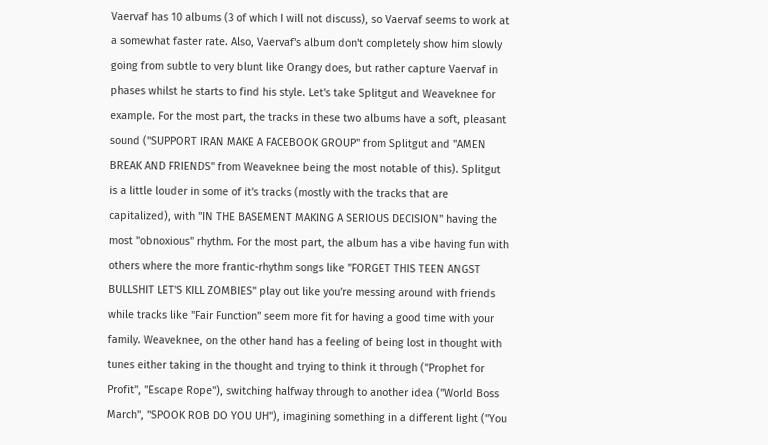Vaervaf has 10 albums (3 of which I will not discuss), so Vaervaf seems to work at a somewhat faster rate. Also, Vaervaf's album don't completely show him slowly going from subtle to very blunt like Orangy does, but rather capture Vaervaf in phases whilst he starts to find his style. Let's take Splitgut and Weaveknee for example. For the most part, the tracks in these two albums have a soft, pleasant sound ("SUPPORT IRAN MAKE A FACEBOOK GROUP" from Splitgut and "AMEN BREAK AND FRIENDS" from Weaveknee being the most notable of this). Splitgut is a little louder in some of it's tracks (mostly with the tracks that are capitalized), with "IN THE BASEMENT MAKING A SERIOUS DECISION" having the most "obnoxious" rhythm. For the most part, the album has a vibe having fun with others where the more frantic-rhythm songs like "FORGET THIS TEEN ANGST BULLSHIT LET'S KILL ZOMBIES" play out like you're messing around with friends while tracks like "Fair Function" seem more fit for having a good time with your family. Weaveknee, on the other hand has a feeling of being lost in thought with tunes either taking in the thought and trying to think it through ("Prophet for Profit", "Escape Rope"), switching halfway through to another idea ("World Boss March", "SPOOK ROB DO YOU UH"), imagining something in a different light ("You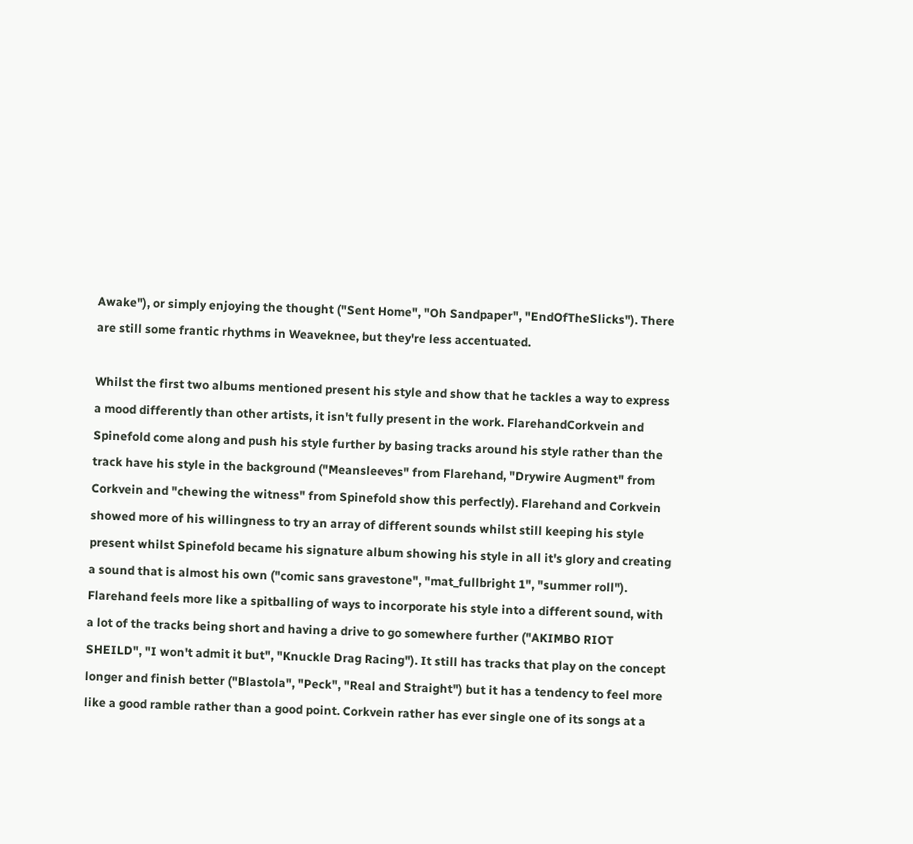Awake"), or simply enjoying the thought ("Sent Home", "Oh Sandpaper", "EndOfTheSlicks"). There are still some frantic rhythms in Weaveknee, but they're less accentuated.

Whilst the first two albums mentioned present his style and show that he tackles a way to express a mood differently than other artists, it isn't fully present in the work. FlarehandCorkvein and Spinefold come along and push his style further by basing tracks around his style rather than the track have his style in the background ("Meansleeves" from Flarehand, "Drywire Augment" from Corkvein and "chewing the witness" from Spinefold show this perfectly). Flarehand and Corkvein showed more of his willingness to try an array of different sounds whilst still keeping his style present whilst Spinefold became his signature album showing his style in all it's glory and creating a sound that is almost his own ("comic sans gravestone", "mat_fullbright 1", "summer roll"). Flarehand feels more like a spitballing of ways to incorporate his style into a different sound, with a lot of the tracks being short and having a drive to go somewhere further ("AKIMBO RIOT SHEILD", "I won't admit it but", "Knuckle Drag Racing"). It still has tracks that play on the concept longer and finish better ("Blastola", "Peck", "Real and Straight") but it has a tendency to feel more like a good ramble rather than a good point. Corkvein rather has ever single one of its songs at a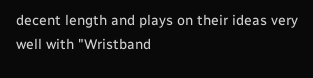decent length and plays on their ideas very well with "Wristband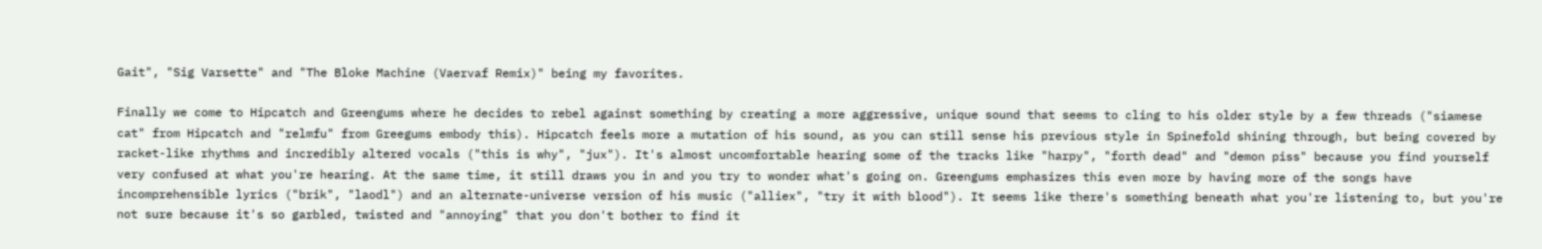Gait", "Sig Varsette" and "The Bloke Machine (Vaervaf Remix)" being my favorites.

Finally we come to Hipcatch and Greengums where he decides to rebel against something by creating a more aggressive, unique sound that seems to cling to his older style by a few threads ("siamese cat" from Hipcatch and "relmfu" from Greegums embody this). Hipcatch feels more a mutation of his sound, as you can still sense his previous style in Spinefold shining through, but being covered by racket-like rhythms and incredibly altered vocals ("this is why", "jux"). It's almost uncomfortable hearing some of the tracks like "harpy", "forth dead" and "demon piss" because you find yourself very confused at what you're hearing. At the same time, it still draws you in and you try to wonder what's going on. Greengums emphasizes this even more by having more of the songs have incomprehensible lyrics ("brik", "laodl") and an alternate-universe version of his music ("alliex", "try it with blood"). It seems like there's something beneath what you're listening to, but you're not sure because it's so garbled, twisted and "annoying" that you don't bother to find it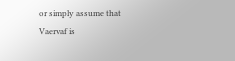or simply assume that Vaervaf is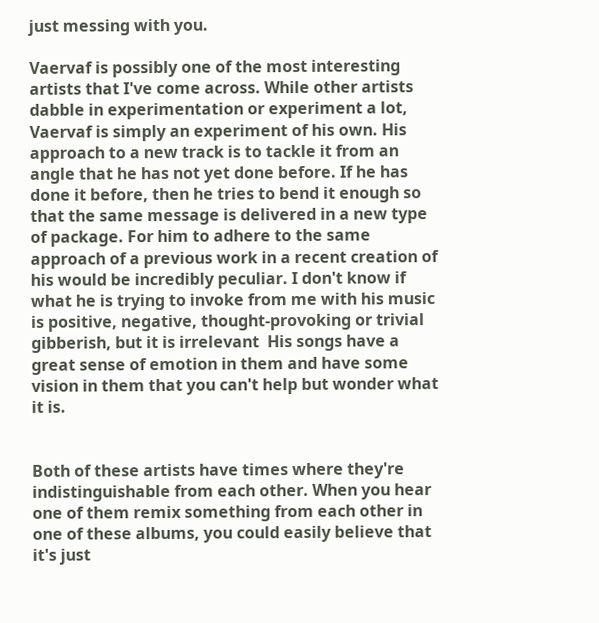just messing with you.

Vaervaf is possibly one of the most interesting artists that I've come across. While other artists dabble in experimentation or experiment a lot, Vaervaf is simply an experiment of his own. His approach to a new track is to tackle it from an angle that he has not yet done before. If he has done it before, then he tries to bend it enough so that the same message is delivered in a new type of package. For him to adhere to the same approach of a previous work in a recent creation of his would be incredibly peculiar. I don't know if what he is trying to invoke from me with his music is positive, negative, thought-provoking or trivial gibberish, but it is irrelevant  His songs have a great sense of emotion in them and have some vision in them that you can't help but wonder what it is.


Both of these artists have times where they're indistinguishable from each other. When you hear one of them remix something from each other in one of these albums, you could easily believe that it's just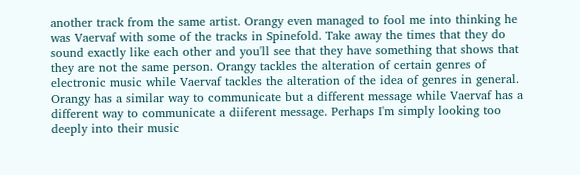another track from the same artist. Orangy even managed to fool me into thinking he was Vaervaf with some of the tracks in Spinefold. Take away the times that they do sound exactly like each other and you'll see that they have something that shows that they are not the same person. Orangy tackles the alteration of certain genres of electronic music while Vaervaf tackles the alteration of the idea of genres in general. Orangy has a similar way to communicate but a different message while Vaervaf has a different way to communicate a diiferent message. Perhaps I'm simply looking too deeply into their music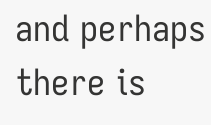and perhaps there is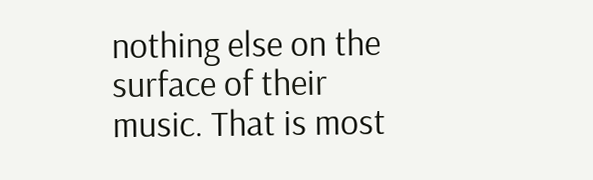nothing else on the surface of their music. That is most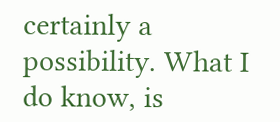certainly a possibility. What I do know, is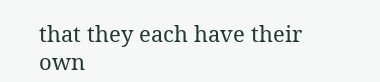that they each have their own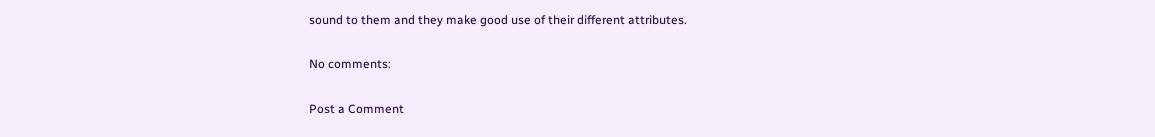sound to them and they make good use of their different attributes.

No comments:

Post a Comment